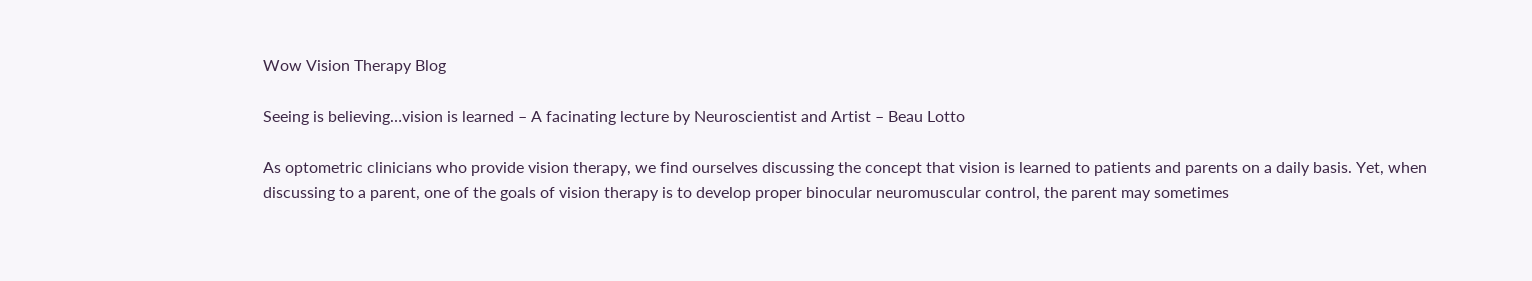Wow Vision Therapy Blog

Seeing is believing…vision is learned – A facinating lecture by Neuroscientist and Artist – Beau Lotto

As optometric clinicians who provide vision therapy, we find ourselves discussing the concept that vision is learned to patients and parents on a daily basis. Yet, when discussing to a parent, one of the goals of vision therapy is to develop proper binocular neuromuscular control, the parent may sometimes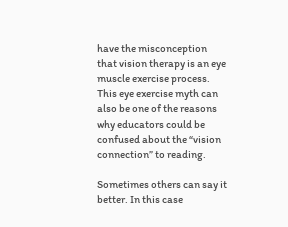have the misconception that vision therapy is an eye muscle exercise process. This eye exercise myth can also be one of the reasons why educators could be confused about the “vision connection” to reading.

Sometimes others can say it better. In this case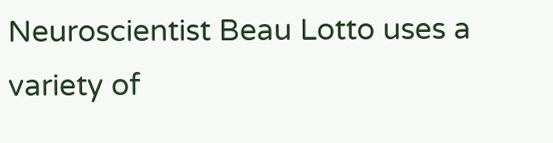Neuroscientist Beau Lotto uses a variety of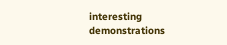interesting demonstrations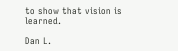to show that vision is learned.

Dan L.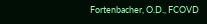Fortenbacher, O.D., FCOVD